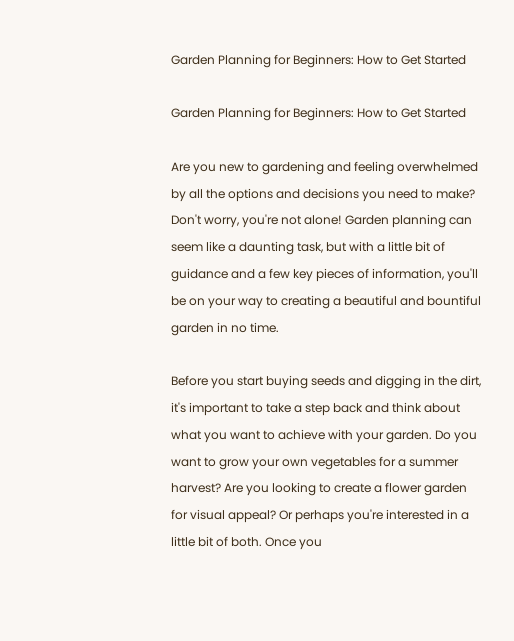Garden Planning for Beginners: How to Get Started

Garden Planning for Beginners: How to Get Started

Are you new to gardening and feeling overwhelmed by all the options and decisions you need to make? Don't worry, you're not alone! Garden planning can seem like a daunting task, but with a little bit of guidance and a few key pieces of information, you'll be on your way to creating a beautiful and bountiful garden in no time.

Before you start buying seeds and digging in the dirt, it's important to take a step back and think about what you want to achieve with your garden. Do you want to grow your own vegetables for a summer harvest? Are you looking to create a flower garden for visual appeal? Or perhaps you're interested in a little bit of both. Once you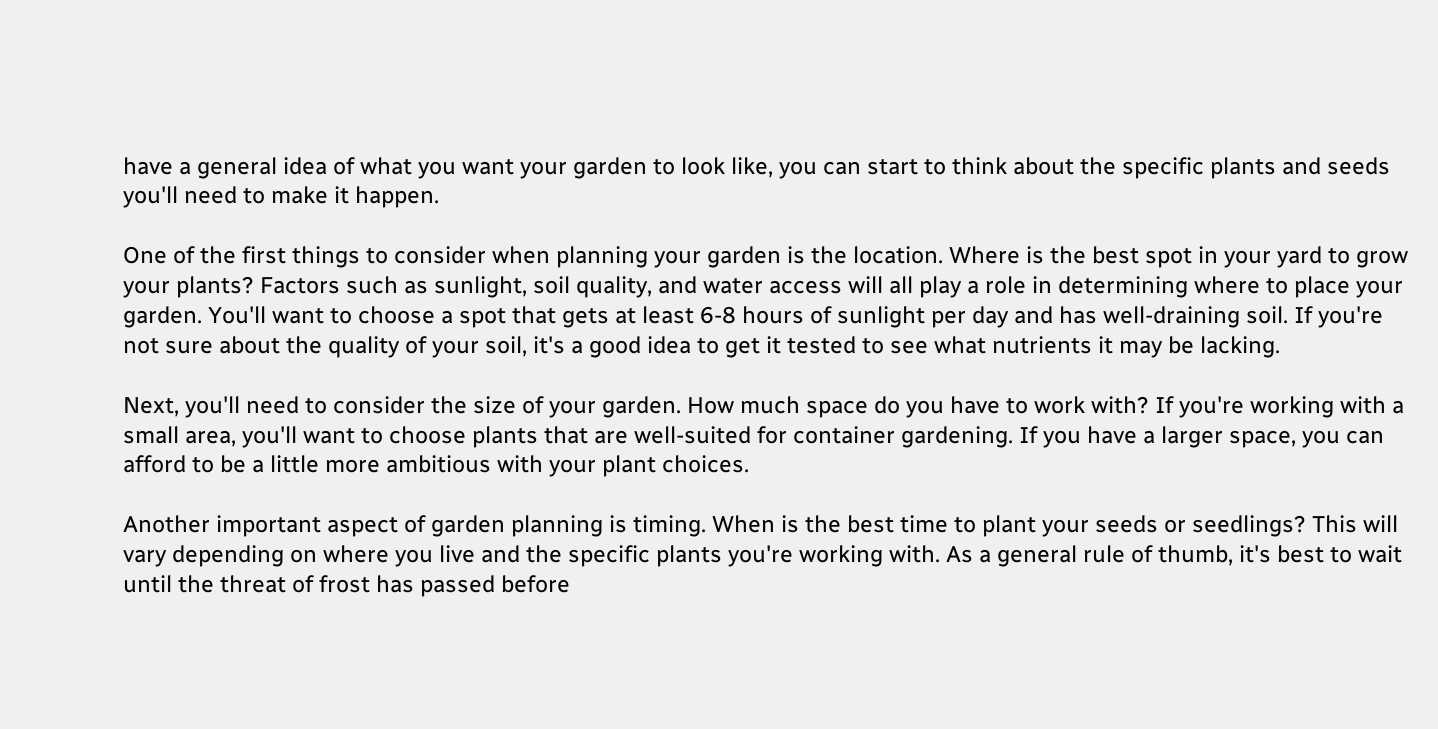have a general idea of what you want your garden to look like, you can start to think about the specific plants and seeds you'll need to make it happen.

One of the first things to consider when planning your garden is the location. Where is the best spot in your yard to grow your plants? Factors such as sunlight, soil quality, and water access will all play a role in determining where to place your garden. You'll want to choose a spot that gets at least 6-8 hours of sunlight per day and has well-draining soil. If you're not sure about the quality of your soil, it's a good idea to get it tested to see what nutrients it may be lacking.

Next, you'll need to consider the size of your garden. How much space do you have to work with? If you're working with a small area, you'll want to choose plants that are well-suited for container gardening. If you have a larger space, you can afford to be a little more ambitious with your plant choices.

Another important aspect of garden planning is timing. When is the best time to plant your seeds or seedlings? This will vary depending on where you live and the specific plants you're working with. As a general rule of thumb, it's best to wait until the threat of frost has passed before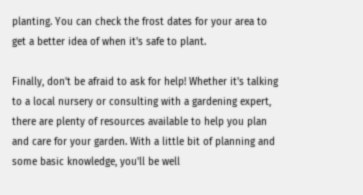planting. You can check the frost dates for your area to get a better idea of when it's safe to plant.

Finally, don't be afraid to ask for help! Whether it's talking to a local nursery or consulting with a gardening expert, there are plenty of resources available to help you plan and care for your garden. With a little bit of planning and some basic knowledge, you'll be well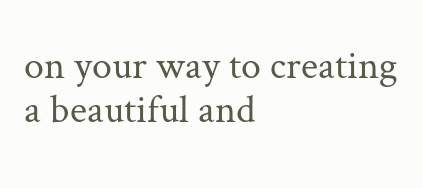on your way to creating a beautiful and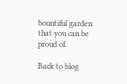bountiful garden that you can be proud of.

Back to blog